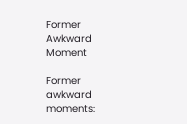Former Awkward Moment

Former awkward moments: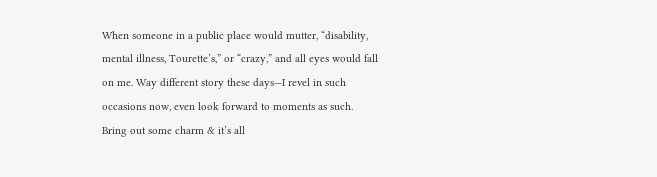When someone in a public place would mutter, “disability, mental illness, Tourette’s,” or “crazy,” and all eyes would fall on me. Way different story these days—I revel in such occasions now, even look forward to moments as such. Bring out some charm & it’s all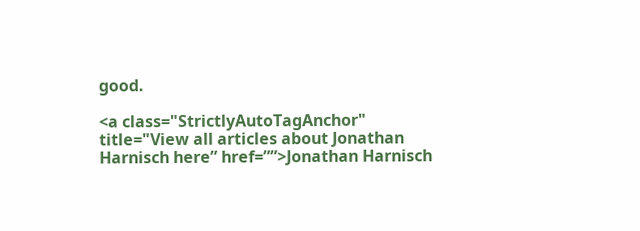good.

<a class="StrictlyAutoTagAnchor" title="View all articles about Jonathan Harnisch here” href=””>Jonathan Harnisch